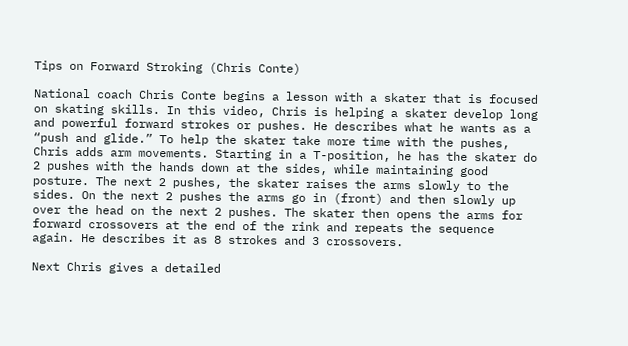Tips on Forward Stroking (Chris Conte)

National coach Chris Conte begins a lesson with a skater that is focused on skating skills. In this video, Chris is helping a skater develop long and powerful forward strokes or pushes. He describes what he wants as a “push and glide.” To help the skater take more time with the pushes, Chris adds arm movements. Starting in a T-position, he has the skater do 2 pushes with the hands down at the sides, while maintaining good posture. The next 2 pushes, the skater raises the arms slowly to the sides. On the next 2 pushes the arms go in (front) and then slowly up over the head on the next 2 pushes. The skater then opens the arms for forward crossovers at the end of the rink and repeats the sequence again. He describes it as 8 strokes and 3 crossovers.

Next Chris gives a detailed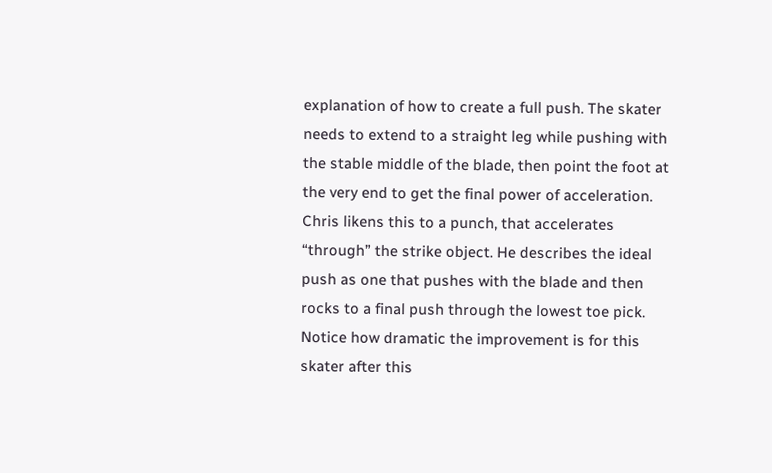explanation of how to create a full push. The skater needs to extend to a straight leg while pushing with the stable middle of the blade, then point the foot at the very end to get the final power of acceleration. Chris likens this to a punch, that accelerates “through” the strike object. He describes the ideal push as one that pushes with the blade and then rocks to a final push through the lowest toe pick. Notice how dramatic the improvement is for this skater after this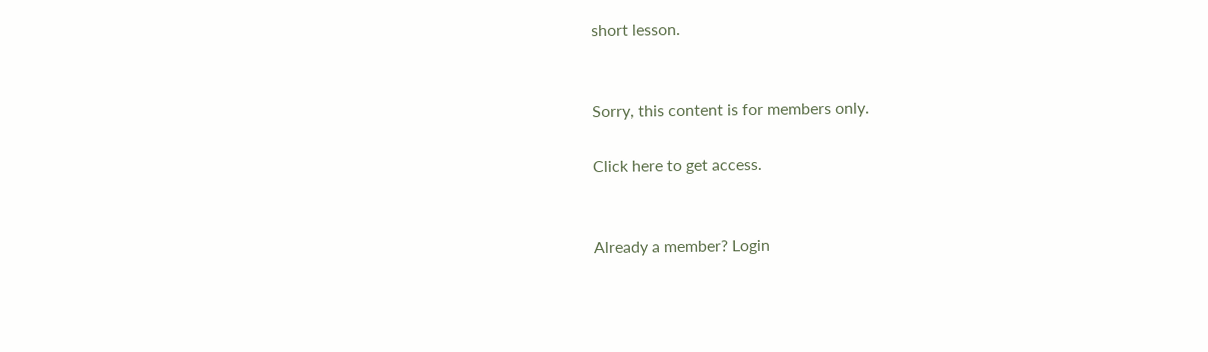short lesson.


Sorry, this content is for members only.

Click here to get access.


Already a member? Login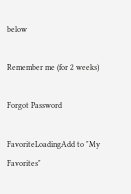below

Remember me (for 2 weeks)

Forgot Password

FavoriteLoadingAdd to "My Favorites"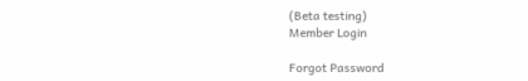(Beta testing)
Member Login

Forgot Password